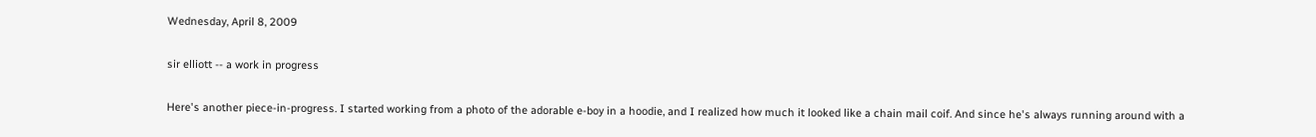Wednesday, April 8, 2009

sir elliott -- a work in progress

Here's another piece-in-progress. I started working from a photo of the adorable e-boy in a hoodie, and I realized how much it looked like a chain mail coif. And since he's always running around with a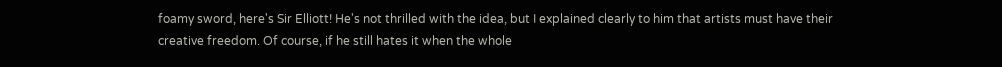foamy sword, here's Sir Elliott! He's not thrilled with the idea, but I explained clearly to him that artists must have their creative freedom. Of course, if he still hates it when the whole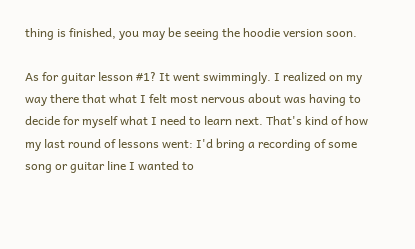thing is finished, you may be seeing the hoodie version soon.

As for guitar lesson #1? It went swimmingly. I realized on my way there that what I felt most nervous about was having to decide for myself what I need to learn next. That's kind of how my last round of lessons went: I'd bring a recording of some song or guitar line I wanted to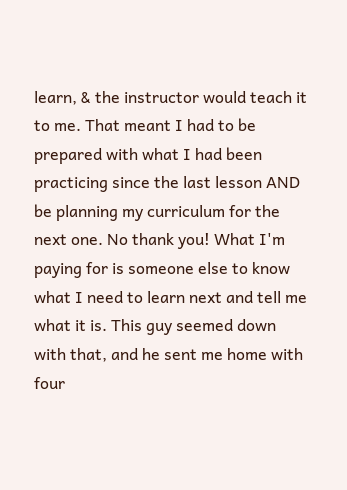learn, & the instructor would teach it to me. That meant I had to be prepared with what I had been practicing since the last lesson AND be planning my curriculum for the next one. No thank you! What I'm paying for is someone else to know what I need to learn next and tell me what it is. This guy seemed down with that, and he sent me home with four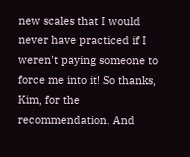new scales that I would never have practiced if I weren't paying someone to force me into it! So thanks, Kim, for the recommendation. And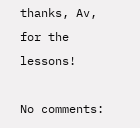thanks, Av, for the lessons!

No comments: